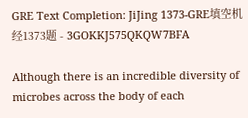GRE Text Completion: JiJing 1373-GRE填空机经1373题 - 3GOKKJ575QKQW7BFA

Although there is an incredible diversity of microbes across the body of each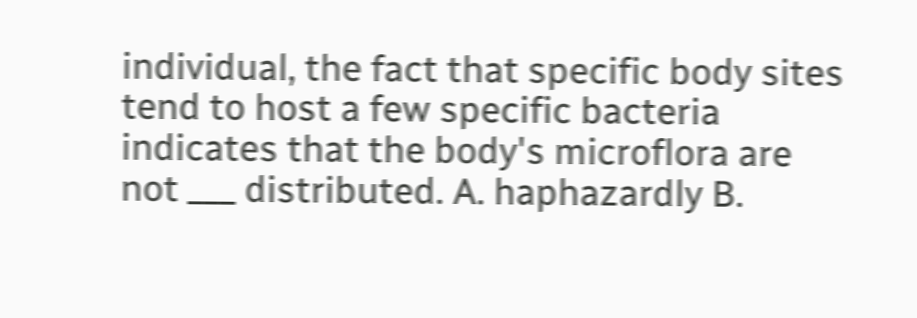individual, the fact that specific body sites tend to host a few specific bacteria indicates that the body's microflora are not ___ distributed. A. haphazardly B.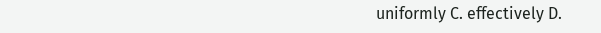uniformly C. effectively D.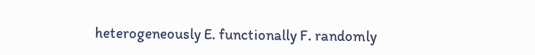heterogeneously E. functionally F. randomly